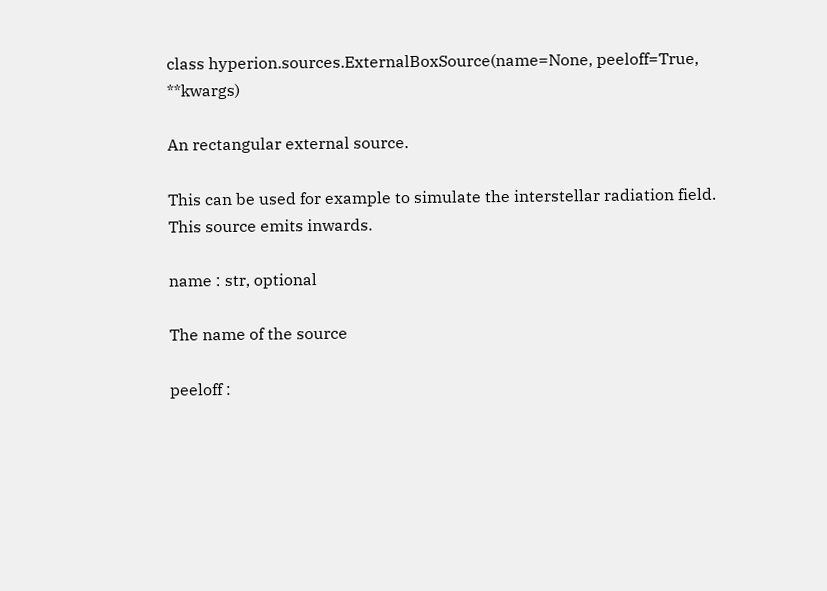class hyperion.sources.ExternalBoxSource(name=None, peeloff=True, **kwargs)

An rectangular external source.

This can be used for example to simulate the interstellar radiation field. This source emits inwards.

name : str, optional

The name of the source

peeloff :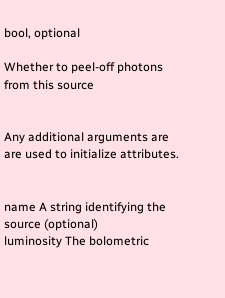bool, optional

Whether to peel-off photons from this source


Any additional arguments are are used to initialize attributes.


name A string identifying the source (optional)
luminosity The bolometric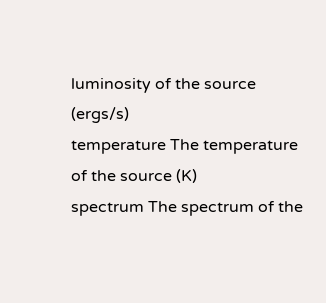luminosity of the source (ergs/s)
temperature The temperature of the source (K)
spectrum The spectrum of the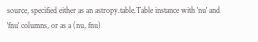source, specified either as an astropy.table.Table instance with 'nu' and 'fnu' columns, or as a (nu, fnu)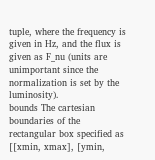tuple, where the frequency is given in Hz, and the flux is given as F_nu (units are unimportant since the normalization is set by the luminosity).
bounds The cartesian boundaries of the rectangular box specified as [[xmin, xmax], [ymin,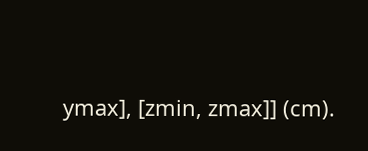ymax], [zmin, zmax]] (cm).